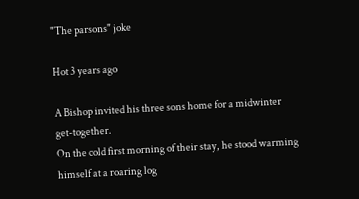"The parsons" joke

Hot 3 years ago

A Bishop invited his three sons home for a midwinter get-together.
On the cold first morning of their stay, he stood warming himself at a roaring log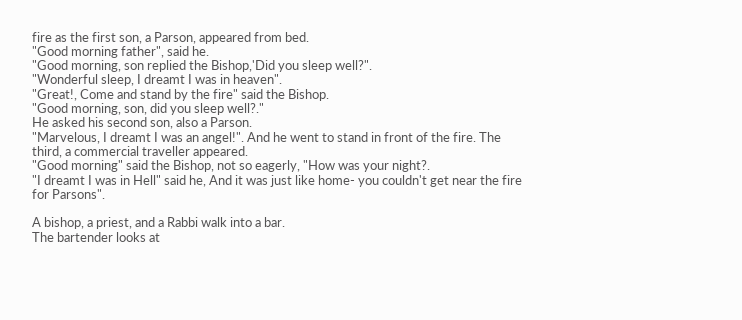fire as the first son, a Parson, appeared from bed.
"Good morning father", said he.
"Good morning, son replied the Bishop,'Did you sleep well?".
"Wonderful sleep, I dreamt I was in heaven".
"Great!, Come and stand by the fire" said the Bishop.
"Good morning, son, did you sleep well?."
He asked his second son, also a Parson.
"Marvelous, I dreamt I was an angel!". And he went to stand in front of the fire. The third, a commercial traveller appeared.
"Good morning" said the Bishop, not so eagerly, "How was your night?.
"I dreamt I was in Hell" said he, And it was just like home- you couldn't get near the fire for Parsons".

A bishop, a priest, and a Rabbi walk into a bar.
The bartender looks at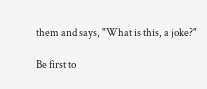them and says, "What is this, a joke?"

Be first to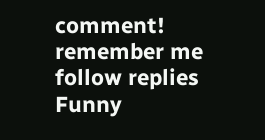comment!
remember me
follow replies
Funny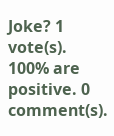Joke? 1 vote(s). 100% are positive. 0 comment(s).